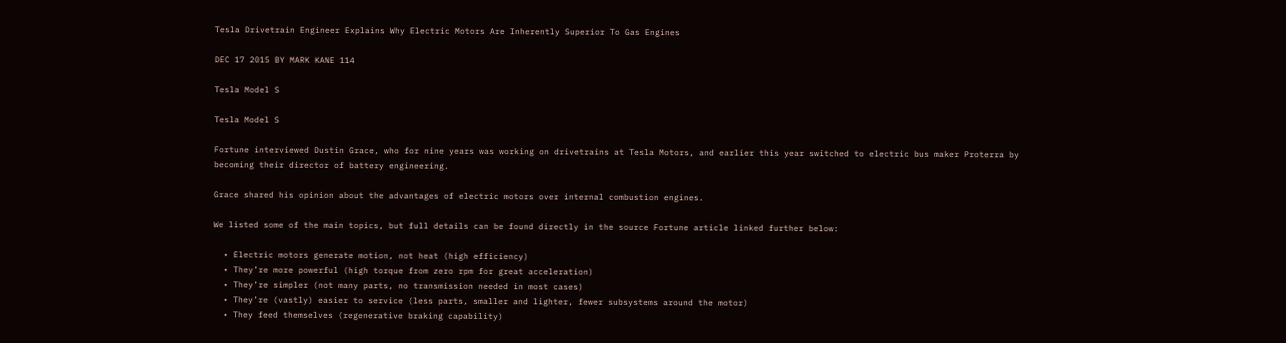Tesla Drivetrain Engineer Explains Why Electric Motors Are Inherently Superior To Gas Engines

DEC 17 2015 BY MARK KANE 114

Tesla Model S

Tesla Model S

Fortune interviewed Dustin Grace, who for nine years was working on drivetrains at Tesla Motors, and earlier this year switched to electric bus maker Proterra by becoming their director of battery engineering.

Grace shared his opinion about the advantages of electric motors over internal combustion engines.

We listed some of the main topics, but full details can be found directly in the source Fortune article linked further below:

  • Electric motors generate motion, not heat (high efficiency)
  • They’re more powerful (high torque from zero rpm for great acceleration)
  • They’re simpler (not many parts, no transmission needed in most cases)
  • They’re (vastly) easier to service (less parts, smaller and lighter, fewer subsystems around the motor)
  • They feed themselves (regenerative braking capability)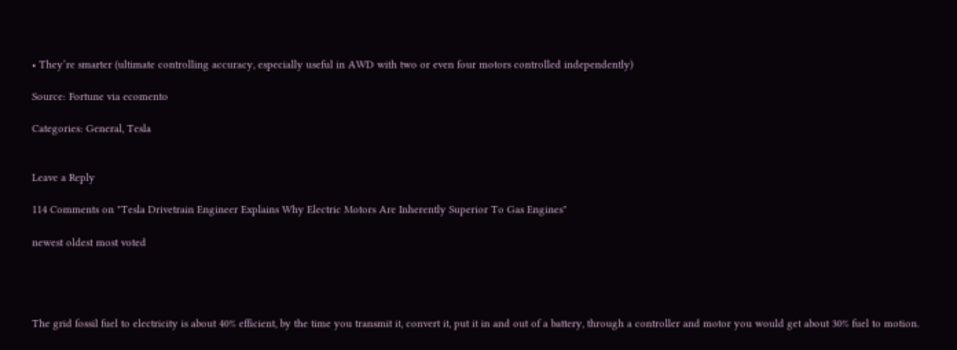• They’re smarter (ultimate controlling accuracy, especially useful in AWD with two or even four motors controlled independently)

Source: Fortune via ecomento

Categories: General, Tesla


Leave a Reply

114 Comments on "Tesla Drivetrain Engineer Explains Why Electric Motors Are Inherently Superior To Gas Engines"

newest oldest most voted




The grid fossil fuel to electricity is about 40% efficient, by the time you transmit it, convert it, put it in and out of a battery, through a controller and motor you would get about 30% fuel to motion.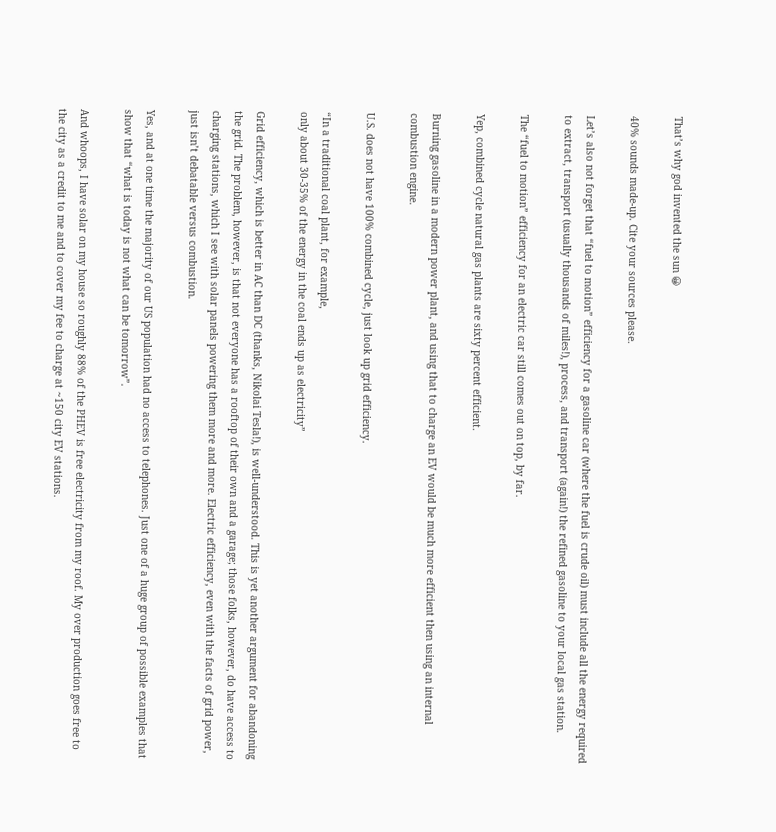That’s why god invented the sun 😀

40% sounds made-up. Cite your sources please.

Let’s also not forget that “fuel to motion” efficiency for a gasoline car (where the fuel is crude oil) must include all the energy required to extract, transport (usually thousands of miles!), process, and transport (again!) the refined gasoline to your local gas station.

The “fuel to motion” efficiency for an electric car still comes out on top, by far.

Yep, combined cycle natural gas plants are sixty percent efficient.

Burning gasoline in a modern power plant, and using that to charge an EV would be much more efficient then using an internal combustion engine.

U.S. does not have 100% combined cycle, just look up grid efficiency.

“In a traditional coal plant, for example,
only about 30-35% of the energy in the coal ends up as electricity”

Grid efficiency, which is better in AC than DC (thanks, Nikolai Tesla!), is well-understood. This is yet another argument for abandoning the grid. The problem, however, is that not everyone has a rooftop of their own and a garage; those folks, however, do have access to charging stations, which I see with solar panels powering them more and more. Electric efficiency, even with the facts of grid power, just isn’t debatable versus combustion.

Yes, and at one time the majority of our US population had no access to telephones. Just one of a huge group of possible examples that show that “what is today is not what can be tomorrow”.

And whoops, I have solar on my house so roughly 88% of the PHEV is free electricity from my roof. My over production goes free to the city as a credit to me and to cover my fee to charge at ~150 city EV stations.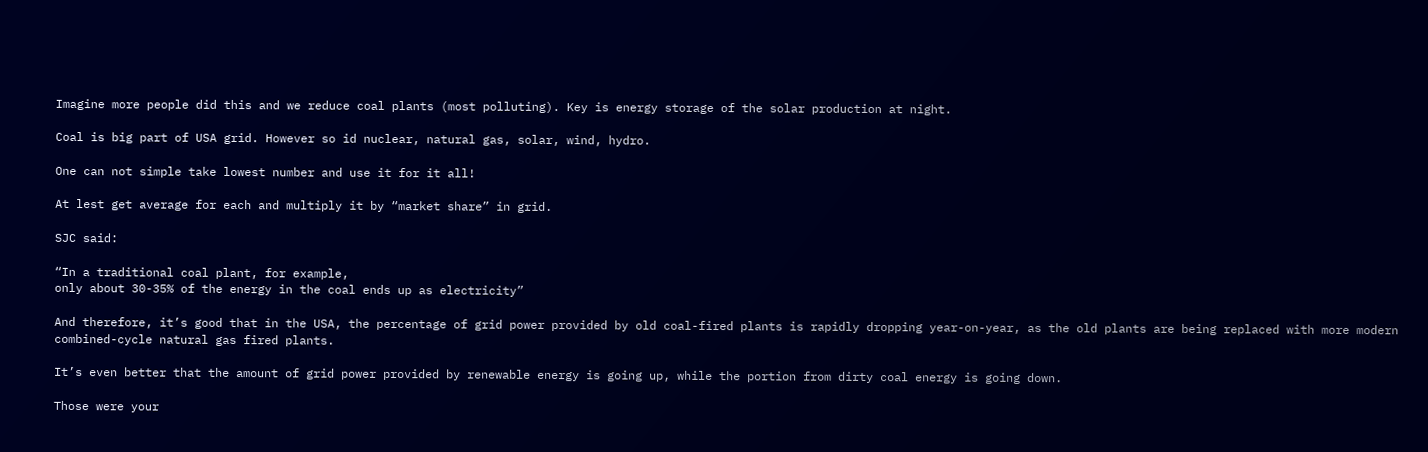Imagine more people did this and we reduce coal plants (most polluting). Key is energy storage of the solar production at night.

Coal is big part of USA grid. However so id nuclear, natural gas, solar, wind, hydro.

One can not simple take lowest number and use it for it all!

At lest get average for each and multiply it by “market share” in grid.

SJC said:

“In a traditional coal plant, for example,
only about 30-35% of the energy in the coal ends up as electricity”

And therefore, it’s good that in the USA, the percentage of grid power provided by old coal-fired plants is rapidly dropping year-on-year, as the old plants are being replaced with more modern combined-cycle natural gas fired plants.

It’s even better that the amount of grid power provided by renewable energy is going up, while the portion from dirty coal energy is going down.

Those were your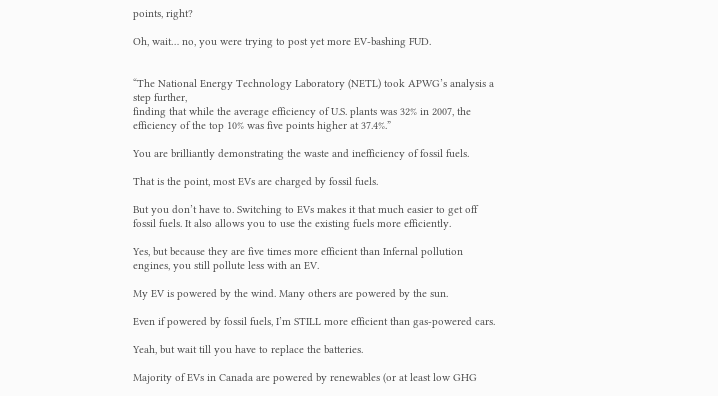points, right?

Oh, wait… no, you were trying to post yet more EV-bashing FUD.


“The National Energy Technology Laboratory (NETL) took APWG’s analysis a step further,
finding that while the average efficiency of U.S. plants was 32% in 2007, the efficiency of the top 10% was five points higher at 37.4%.”

You are brilliantly demonstrating the waste and inefficiency of fossil fuels.

That is the point, most EVs are charged by fossil fuels.

But you don’t have to. Switching to EVs makes it that much easier to get off fossil fuels. It also allows you to use the existing fuels more efficiently.

Yes, but because they are five times more efficient than Infernal pollution engines, you still pollute less with an EV.

My EV is powered by the wind. Many others are powered by the sun.

Even if powered by fossil fuels, I’m STILL more efficient than gas-powered cars.

Yeah, but wait till you have to replace the batteries.

Majority of EVs in Canada are powered by renewables (or at least low GHG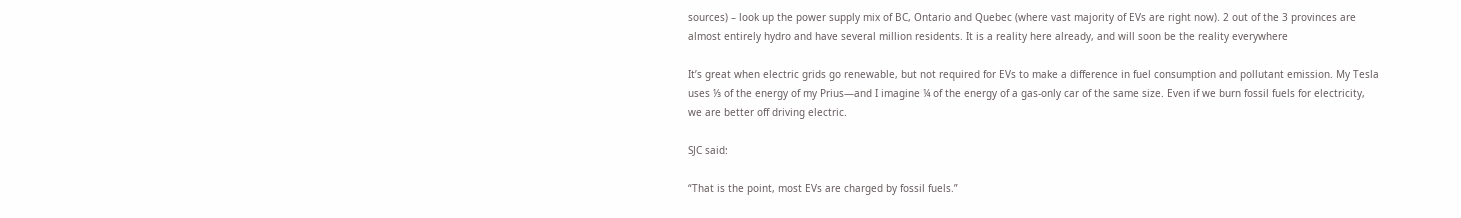sources) – look up the power supply mix of BC, Ontario and Quebec (where vast majority of EVs are right now). 2 out of the 3 provinces are almost entirely hydro and have several million residents. It is a reality here already, and will soon be the reality everywhere

It’s great when electric grids go renewable, but not required for EVs to make a difference in fuel consumption and pollutant emission. My Tesla uses ⅓ of the energy of my Prius—and I imagine ¼ of the energy of a gas-only car of the same size. Even if we burn fossil fuels for electricity, we are better off driving electric.

SJC said:

“That is the point, most EVs are charged by fossil fuels.”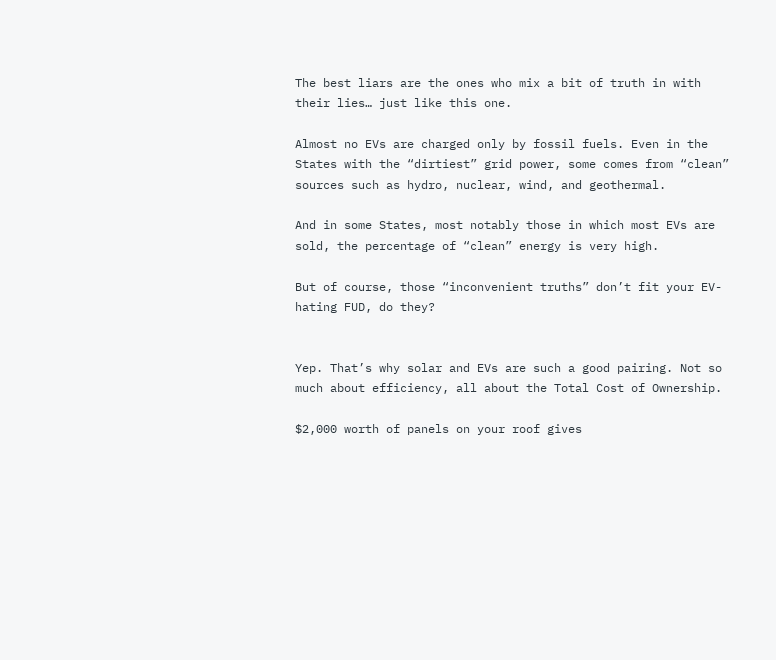The best liars are the ones who mix a bit of truth in with their lies… just like this one.

Almost no EVs are charged only by fossil fuels. Even in the States with the “dirtiest” grid power, some comes from “clean” sources such as hydro, nuclear, wind, and geothermal.

And in some States, most notably those in which most EVs are sold, the percentage of “clean” energy is very high.

But of course, those “inconvenient truths” don’t fit your EV-hating FUD, do they?


Yep. That’s why solar and EVs are such a good pairing. Not so much about efficiency, all about the Total Cost of Ownership.

$2,000 worth of panels on your roof gives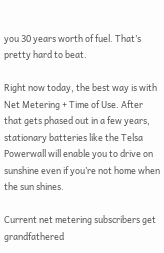you 30 years worth of fuel. That’s pretty hard to beat.

Right now today, the best way is with Net Metering + Time of Use. After that gets phased out in a few years, stationary batteries like the Telsa Powerwall will enable you to drive on sunshine even if you’re not home when the sun shines.

Current net metering subscribers get grandfathered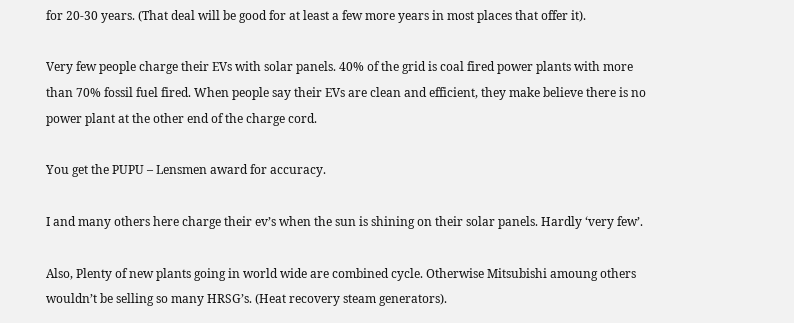for 20-30 years. (That deal will be good for at least a few more years in most places that offer it).

Very few people charge their EVs with solar panels. 40% of the grid is coal fired power plants with more than 70% fossil fuel fired. When people say their EVs are clean and efficient, they make believe there is no power plant at the other end of the charge cord.

You get the PUPU – Lensmen award for accuracy.

I and many others here charge their ev’s when the sun is shining on their solar panels. Hardly ‘very few’.

Also, Plenty of new plants going in world wide are combined cycle. Otherwise Mitsubishi amoung others wouldn’t be selling so many HRSG’s. (Heat recovery steam generators).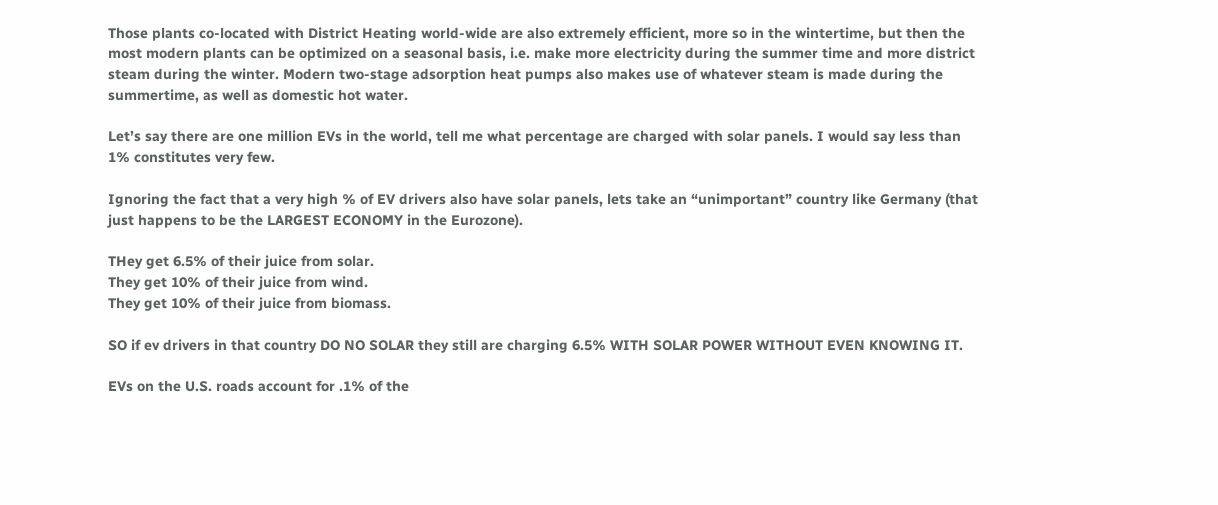Those plants co-located with District Heating world-wide are also extremely efficient, more so in the wintertime, but then the most modern plants can be optimized on a seasonal basis, i.e. make more electricity during the summer time and more district steam during the winter. Modern two-stage adsorption heat pumps also makes use of whatever steam is made during the summertime, as well as domestic hot water.

Let’s say there are one million EVs in the world, tell me what percentage are charged with solar panels. I would say less than 1% constitutes very few.

Ignoring the fact that a very high % of EV drivers also have solar panels, lets take an “unimportant” country like Germany (that just happens to be the LARGEST ECONOMY in the Eurozone).

THey get 6.5% of their juice from solar.
They get 10% of their juice from wind.
They get 10% of their juice from biomass.

SO if ev drivers in that country DO NO SOLAR they still are charging 6.5% WITH SOLAR POWER WITHOUT EVEN KNOWING IT.

EVs on the U.S. roads account for .1% of the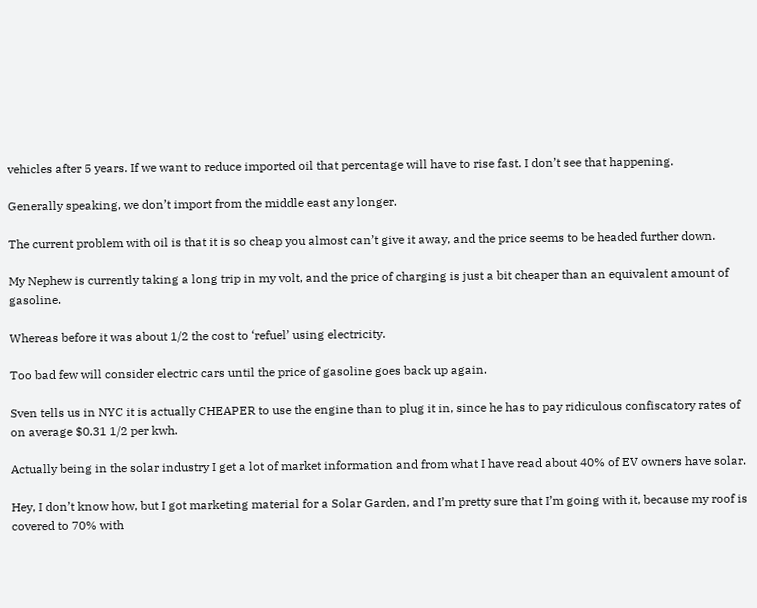vehicles after 5 years. If we want to reduce imported oil that percentage will have to rise fast. I don’t see that happening.

Generally speaking, we don’t import from the middle east any longer.

The current problem with oil is that it is so cheap you almost can’t give it away, and the price seems to be headed further down.

My Nephew is currently taking a long trip in my volt, and the price of charging is just a bit cheaper than an equivalent amount of gasoline.

Whereas before it was about 1/2 the cost to ‘refuel’ using electricity.

Too bad few will consider electric cars until the price of gasoline goes back up again.

Sven tells us in NYC it is actually CHEAPER to use the engine than to plug it in, since he has to pay ridiculous confiscatory rates of on average $0.31 1/2 per kwh.

Actually being in the solar industry I get a lot of market information and from what I have read about 40% of EV owners have solar.

Hey, I don’t know how, but I got marketing material for a Solar Garden, and I’m pretty sure that I’m going with it, because my roof is covered to 70% with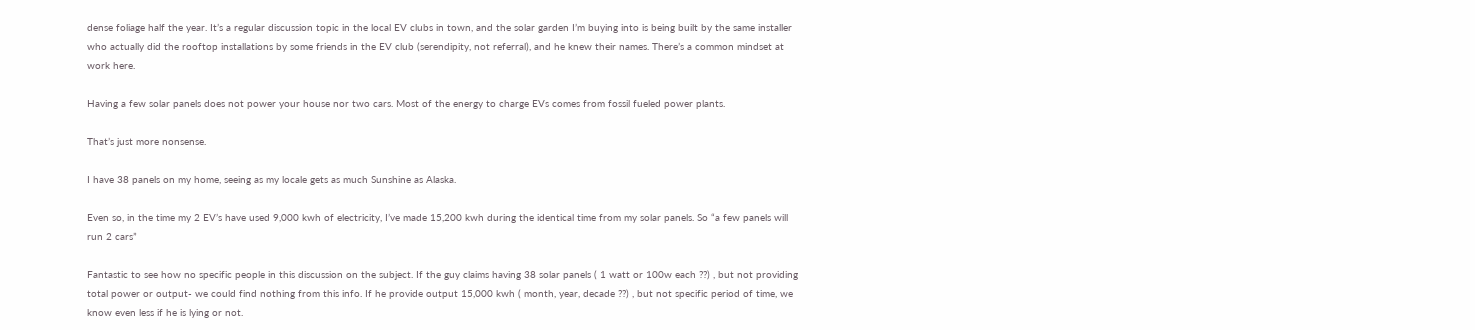dense foliage half the year. It’s a regular discussion topic in the local EV clubs in town, and the solar garden I’m buying into is being built by the same installer who actually did the rooftop installations by some friends in the EV club (serendipity, not referral), and he knew their names. There’s a common mindset at work here.

Having a few solar panels does not power your house nor two cars. Most of the energy to charge EVs comes from fossil fueled power plants.

That’s just more nonsense.

I have 38 panels on my home, seeing as my locale gets as much Sunshine as Alaska.

Even so, in the time my 2 EV’s have used 9,000 kwh of electricity, I’ve made 15,200 kwh during the identical time from my solar panels. So “a few panels will run 2 cars”

Fantastic to see how no specific people in this discussion on the subject. If the guy claims having 38 solar panels ( 1 watt or 100w each ??) , but not providing total power or output- we could find nothing from this info. If he provide output 15,000 kwh ( month, year, decade ??) , but not specific period of time, we know even less if he is lying or not.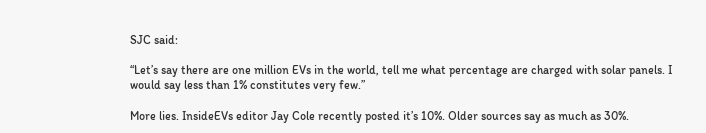SJC said:

“Let’s say there are one million EVs in the world, tell me what percentage are charged with solar panels. I would say less than 1% constitutes very few.”

More lies. InsideEVs editor Jay Cole recently posted it’s 10%. Older sources say as much as 30%.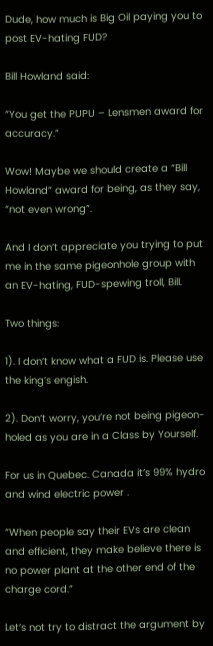Dude, how much is Big Oil paying you to post EV-hating FUD?

Bill Howland said:

“You get the PUPU – Lensmen award for accuracy.”

Wow! Maybe we should create a “Bill Howland” award for being, as they say, “not even wrong”.

And I don’t appreciate you trying to put me in the same pigeonhole group with an EV-hating, FUD-spewing troll, Bill.

Two things:

1). I don’t know what a FUD is. Please use the king’s engish.

2). Don’t worry, you’re not being pigeon-holed as you are in a Class by Yourself.

For us in Quebec. Canada it’s 99% hydro and wind electric power .

“When people say their EVs are clean and efficient, they make believe there is no power plant at the other end of the charge cord.”

Let’s not try to distract the argument by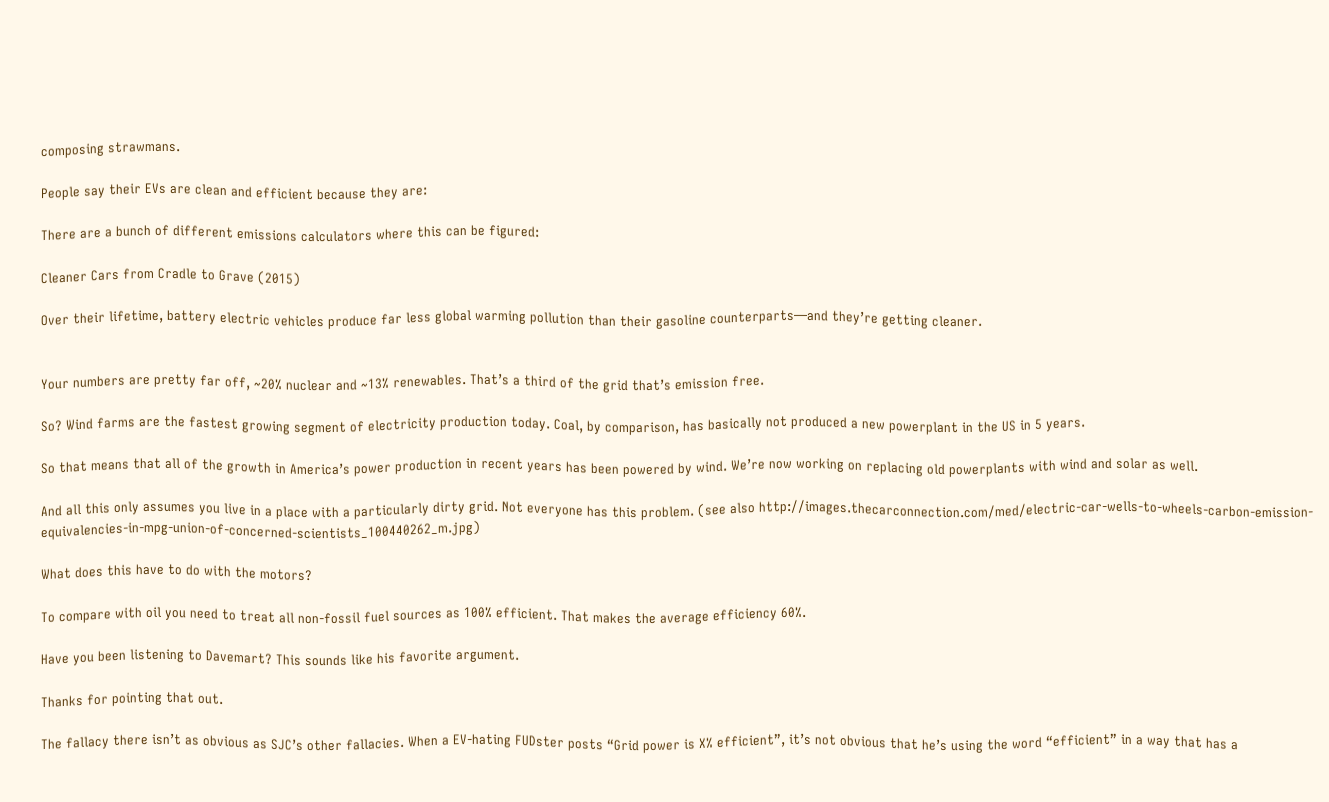composing strawmans.

People say their EVs are clean and efficient because they are:

There are a bunch of different emissions calculators where this can be figured:

Cleaner Cars from Cradle to Grave (2015)

Over their lifetime, battery electric vehicles produce far less global warming pollution than their gasoline counterparts—and they’re getting cleaner.


Your numbers are pretty far off, ~20% nuclear and ~13% renewables. That’s a third of the grid that’s emission free.

So? Wind farms are the fastest growing segment of electricity production today. Coal, by comparison, has basically not produced a new powerplant in the US in 5 years.

So that means that all of the growth in America’s power production in recent years has been powered by wind. We’re now working on replacing old powerplants with wind and solar as well.

And all this only assumes you live in a place with a particularly dirty grid. Not everyone has this problem. (see also http://images.thecarconnection.com/med/electric-car-wells-to-wheels-carbon-emission-equivalencies-in-mpg-union-of-concerned-scientists_100440262_m.jpg)

What does this have to do with the motors?

To compare with oil you need to treat all non-fossil fuel sources as 100% efficient. That makes the average efficiency 60%.

Have you been listening to Davemart? This sounds like his favorite argument.

Thanks for pointing that out.

The fallacy there isn’t as obvious as SJC’s other fallacies. When a EV-hating FUDster posts “Grid power is X% efficient”, it’s not obvious that he’s using the word “efficient” in a way that has a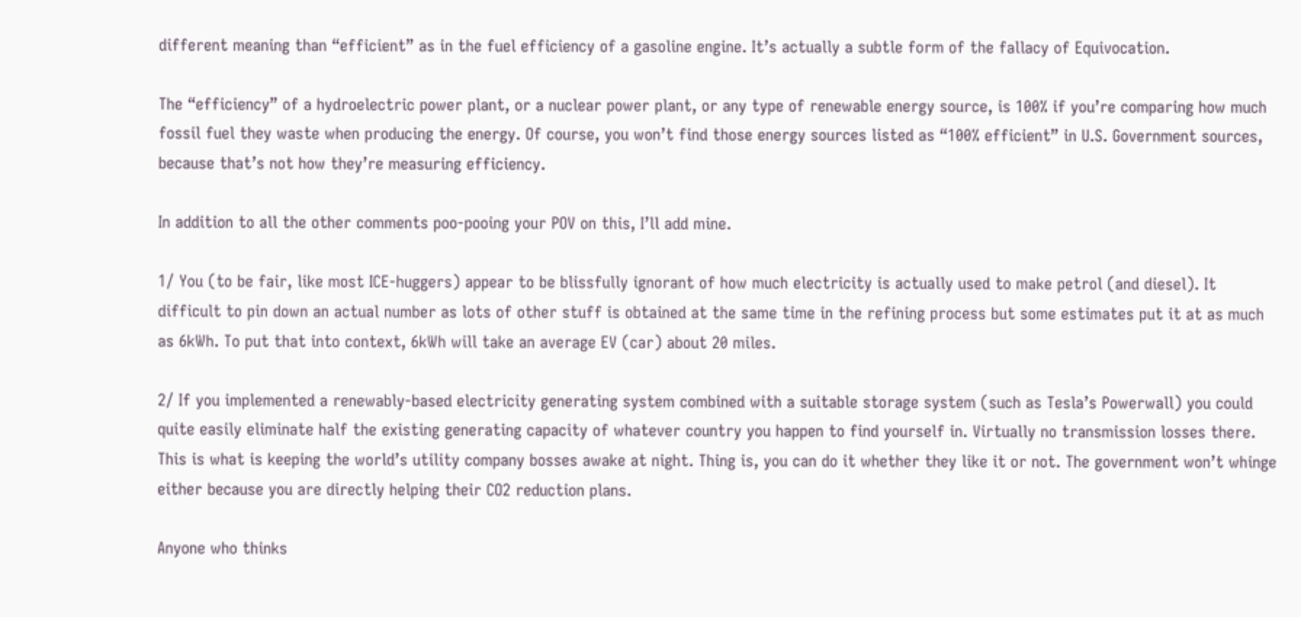different meaning than “efficient” as in the fuel efficiency of a gasoline engine. It’s actually a subtle form of the fallacy of Equivocation.

The “efficiency” of a hydroelectric power plant, or a nuclear power plant, or any type of renewable energy source, is 100% if you’re comparing how much fossil fuel they waste when producing the energy. Of course, you won’t find those energy sources listed as “100% efficient” in U.S. Government sources, because that’s not how they’re measuring efficiency.

In addition to all the other comments poo-pooing your POV on this, I’ll add mine.

1/ You (to be fair, like most ICE-huggers) appear to be blissfully ignorant of how much electricity is actually used to make petrol (and diesel). It difficult to pin down an actual number as lots of other stuff is obtained at the same time in the refining process but some estimates put it at as much as 6kWh. To put that into context, 6kWh will take an average EV (car) about 20 miles.

2/ If you implemented a renewably-based electricity generating system combined with a suitable storage system (such as Tesla’s Powerwall) you could quite easily eliminate half the existing generating capacity of whatever country you happen to find yourself in. Virtually no transmission losses there. This is what is keeping the world’s utility company bosses awake at night. Thing is, you can do it whether they like it or not. The government won’t whinge either because you are directly helping their CO2 reduction plans.

Anyone who thinks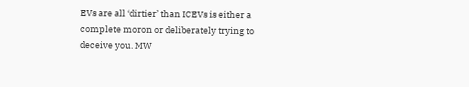EVs are all ‘dirtier’ than ICEVs is either a complete moron or deliberately trying to deceive you. MW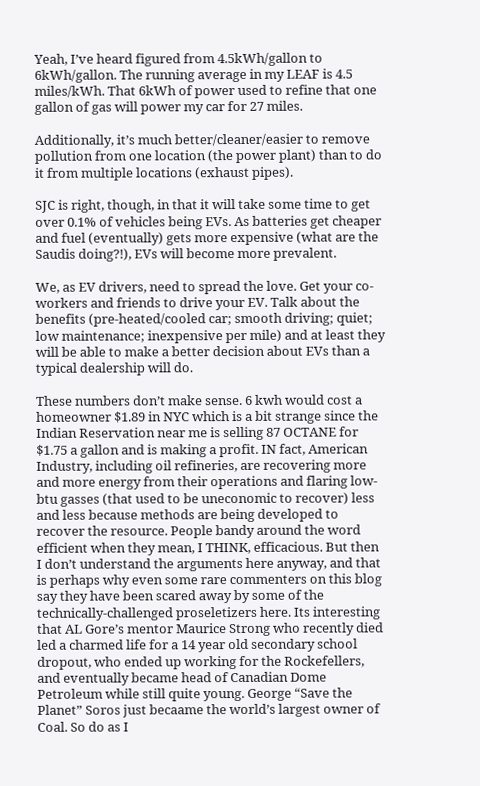Yeah, I’ve heard figured from 4.5kWh/gallon to 6kWh/gallon. The running average in my LEAF is 4.5 miles/kWh. That 6kWh of power used to refine that one gallon of gas will power my car for 27 miles.

Additionally, it’s much better/cleaner/easier to remove pollution from one location (the power plant) than to do it from multiple locations (exhaust pipes).

SJC is right, though, in that it will take some time to get over 0.1% of vehicles being EVs. As batteries get cheaper and fuel (eventually) gets more expensive (what are the Saudis doing?!), EVs will become more prevalent.

We, as EV drivers, need to spread the love. Get your co-workers and friends to drive your EV. Talk about the benefits (pre-heated/cooled car; smooth driving; quiet; low maintenance; inexpensive per mile) and at least they will be able to make a better decision about EVs than a typical dealership will do.

These numbers don’t make sense. 6 kwh would cost a homeowner $1.89 in NYC which is a bit strange since the Indian Reservation near me is selling 87 OCTANE for $1.75 a gallon and is making a profit. IN fact, American Industry, including oil refineries, are recovering more and more energy from their operations and flaring low-btu gasses (that used to be uneconomic to recover) less and less because methods are being developed to recover the resource. People bandy around the word efficient when they mean, I THINK, efficacious. But then I don’t understand the arguments here anyway, and that is perhaps why even some rare commenters on this blog say they have been scared away by some of the technically-challenged proseletizers here. Its interesting that AL Gore’s mentor Maurice Strong who recently died led a charmed life for a 14 year old secondary school dropout, who ended up working for the Rockefellers, and eventually became head of Canadian Dome Petroleum while still quite young. George “Save the Planet” Soros just becaame the world’s largest owner of Coal. So do as I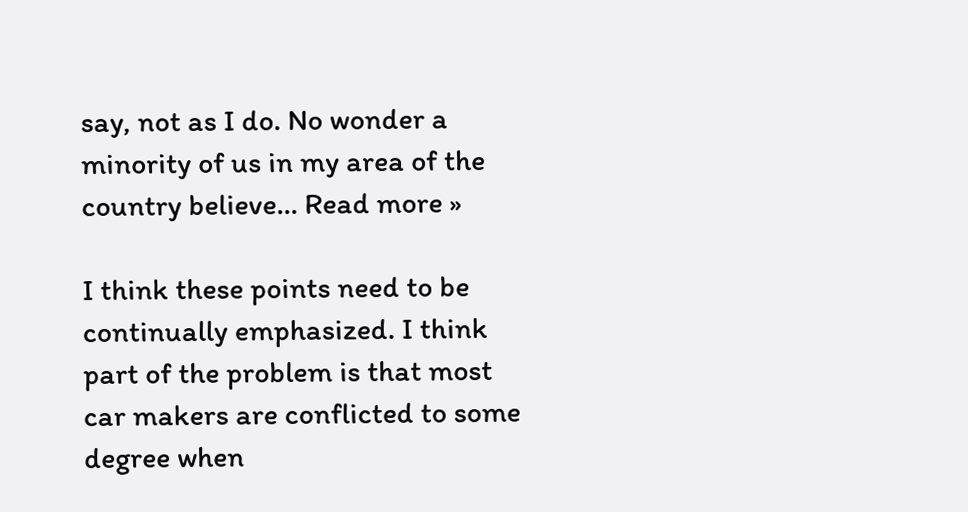say, not as I do. No wonder a minority of us in my area of the country believe… Read more »

I think these points need to be continually emphasized. I think part of the problem is that most car makers are conflicted to some degree when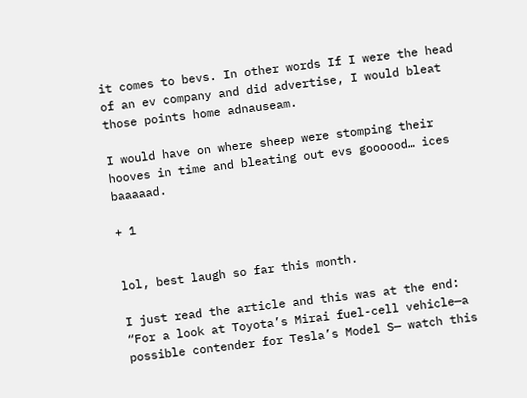it comes to bevs. In other words If I were the head of an ev company and did advertise, I would bleat those points home adnauseam.

I would have on where sheep were stomping their hooves in time and bleating out evs goooood… ices baaaaad.

+ 1


lol, best laugh so far this month.

I just read the article and this was at the end:
“For a look at Toyota’s Mirai fuel-cell vehicle—a possible contender for Tesla’s Model S— watch this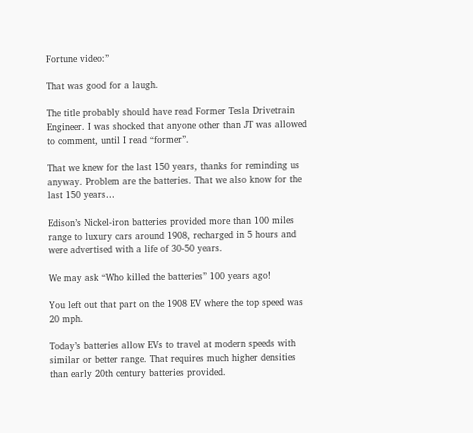Fortune video:”

That was good for a laugh.

The title probably should have read Former Tesla Drivetrain Engineer. I was shocked that anyone other than JT was allowed to comment, until I read “former”.

That we knew for the last 150 years, thanks for reminding us anyway. Problem are the batteries. That we also know for the last 150 years…

Edison’s Nickel-iron batteries provided more than 100 miles range to luxury cars around 1908, recharged in 5 hours and were advertised with a life of 30-50 years.

We may ask “Who killed the batteries” 100 years ago!

You left out that part on the 1908 EV where the top speed was 20 mph.

Today’s batteries allow EVs to travel at modern speeds with similar or better range. That requires much higher densities than early 20th century batteries provided.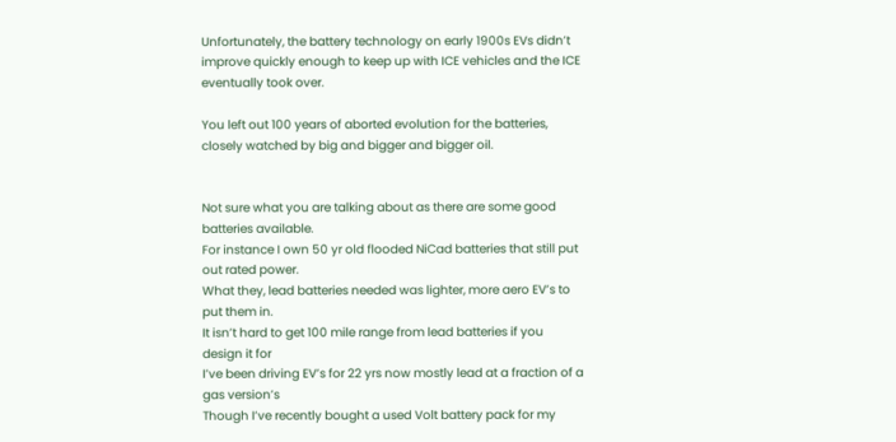Unfortunately, the battery technology on early 1900s EVs didn’t improve quickly enough to keep up with ICE vehicles and the ICE eventually took over.

You left out 100 years of aborted evolution for the batteries, closely watched by big and bigger and bigger oil.


Not sure what you are talking about as there are some good batteries available.
For instance I own 50 yr old flooded NiCad batteries that still put out rated power.
What they, lead batteries needed was lighter, more aero EV’s to put them in.
It isn’t hard to get 100 mile range from lead batteries if you design it for
I’ve been driving EV’s for 22 yrs now mostly lead at a fraction of a gas version’s
Though I’ve recently bought a used Volt battery pack for my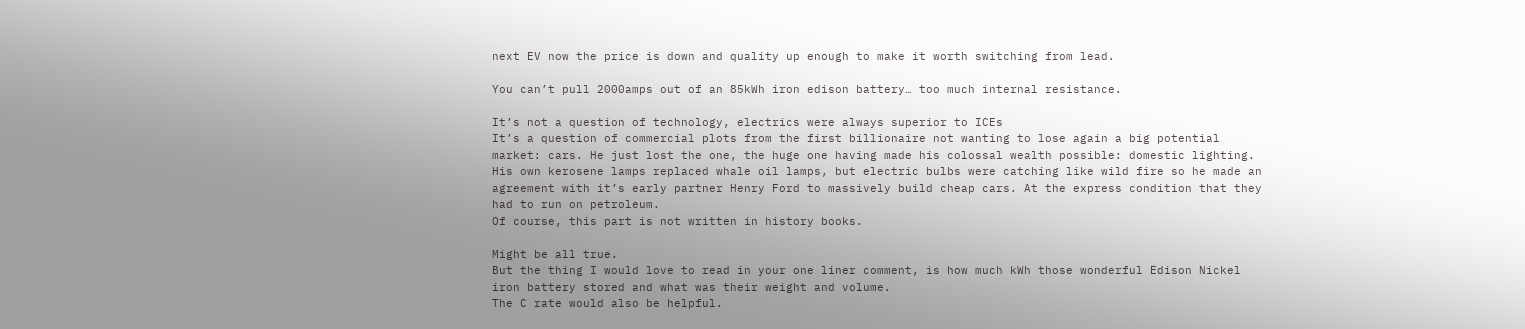next EV now the price is down and quality up enough to make it worth switching from lead.

You can’t pull 2000amps out of an 85kWh iron edison battery… too much internal resistance.

It’s not a question of technology, electrics were always superior to ICEs
It’s a question of commercial plots from the first billionaire not wanting to lose again a big potential market: cars. He just lost the one, the huge one having made his colossal wealth possible: domestic lighting.
His own kerosene lamps replaced whale oil lamps, but electric bulbs were catching like wild fire so he made an agreement with it’s early partner Henry Ford to massively build cheap cars. At the express condition that they had to run on petroleum.
Of course, this part is not written in history books.

Might be all true.
But the thing I would love to read in your one liner comment, is how much kWh those wonderful Edison Nickel iron battery stored and what was their weight and volume.
The C rate would also be helpful.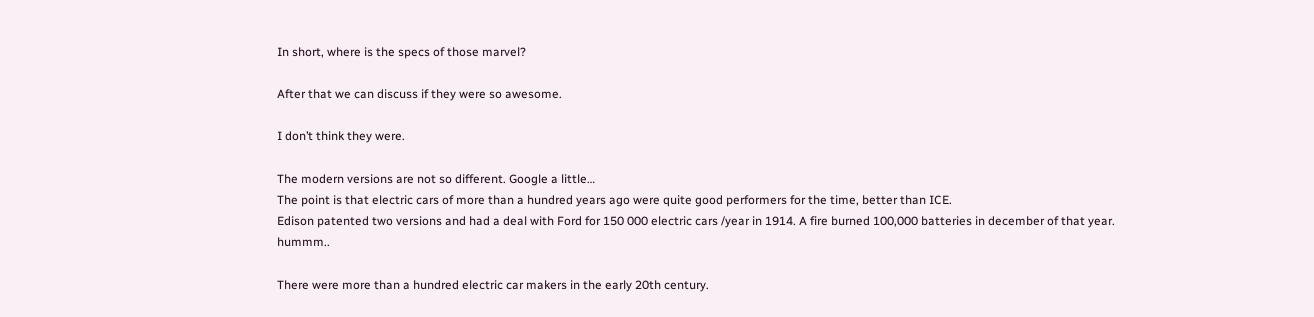In short, where is the specs of those marvel?

After that we can discuss if they were so awesome.

I don’t think they were.

The modern versions are not so different. Google a little…
The point is that electric cars of more than a hundred years ago were quite good performers for the time, better than ICE.
Edison patented two versions and had a deal with Ford for 150 000 electric cars /year in 1914. A fire burned 100,000 batteries in december of that year. hummm..

There were more than a hundred electric car makers in the early 20th century.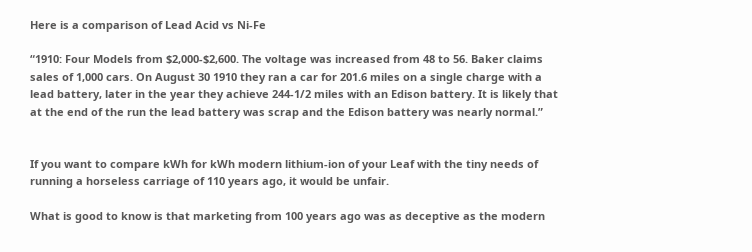Here is a comparison of Lead Acid vs Ni-Fe

“1910: Four Models from $2,000-$2,600. The voltage was increased from 48 to 56. Baker claims sales of 1,000 cars. On August 30 1910 they ran a car for 201.6 miles on a single charge with a lead battery, later in the year they achieve 244-1/2 miles with an Edison battery. It is likely that at the end of the run the lead battery was scrap and the Edison battery was nearly normal.”


If you want to compare kWh for kWh modern lithium-ion of your Leaf with the tiny needs of running a horseless carriage of 110 years ago, it would be unfair.

What is good to know is that marketing from 100 years ago was as deceptive as the modern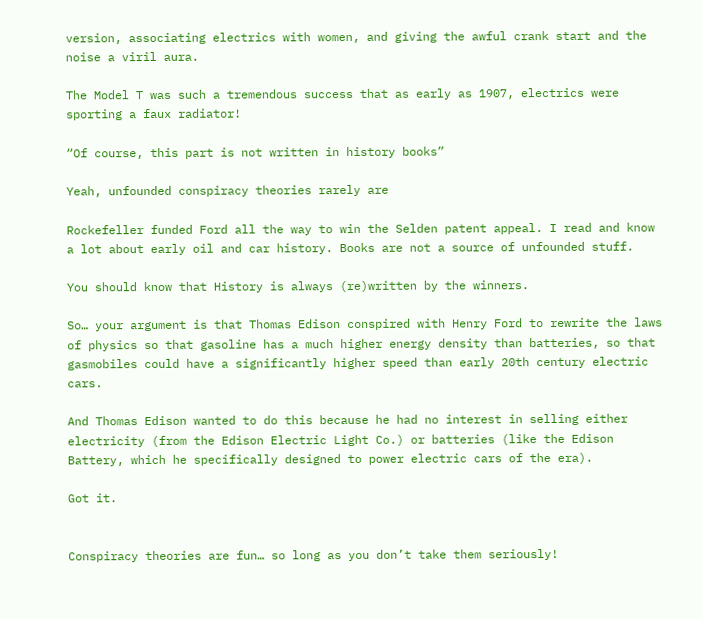version, associating electrics with women, and giving the awful crank start and the noise a viril aura.

The Model T was such a tremendous success that as early as 1907, electrics were sporting a faux radiator!

“Of course, this part is not written in history books”

Yeah, unfounded conspiracy theories rarely are

Rockefeller funded Ford all the way to win the Selden patent appeal. I read and know a lot about early oil and car history. Books are not a source of unfounded stuff.

You should know that History is always (re)written by the winners.

So… your argument is that Thomas Edison conspired with Henry Ford to rewrite the laws of physics so that gasoline has a much higher energy density than batteries, so that gasmobiles could have a significantly higher speed than early 20th century electric cars.

And Thomas Edison wanted to do this because he had no interest in selling either electricity (from the Edison Electric Light Co.) or batteries (like the Edison Battery, which he specifically designed to power electric cars of the era).

Got it.


Conspiracy theories are fun… so long as you don’t take them seriously!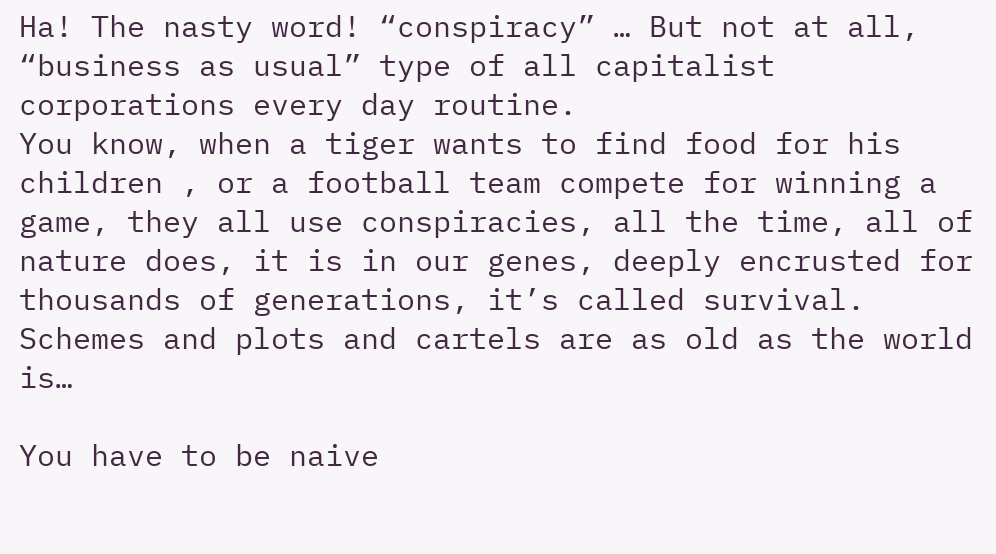Ha! The nasty word! “conspiracy” … But not at all, “business as usual” type of all capitalist corporations every day routine.
You know, when a tiger wants to find food for his children , or a football team compete for winning a game, they all use conspiracies, all the time, all of nature does, it is in our genes, deeply encrusted for thousands of generations, it’s called survival. Schemes and plots and cartels are as old as the world is…

You have to be naive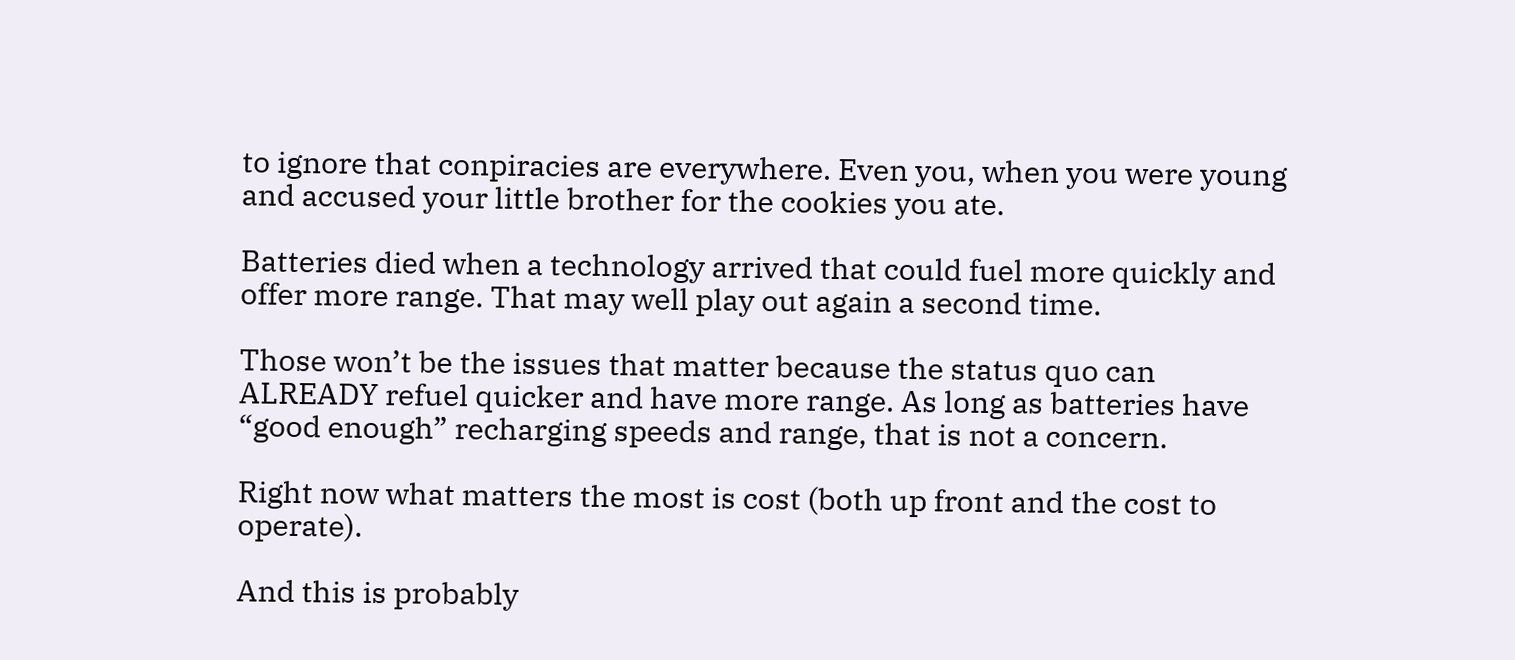to ignore that conpiracies are everywhere. Even you, when you were young and accused your little brother for the cookies you ate.

Batteries died when a technology arrived that could fuel more quickly and offer more range. That may well play out again a second time.

Those won’t be the issues that matter because the status quo can ALREADY refuel quicker and have more range. As long as batteries have “good enough” recharging speeds and range, that is not a concern.

Right now what matters the most is cost (both up front and the cost to operate).

And this is probably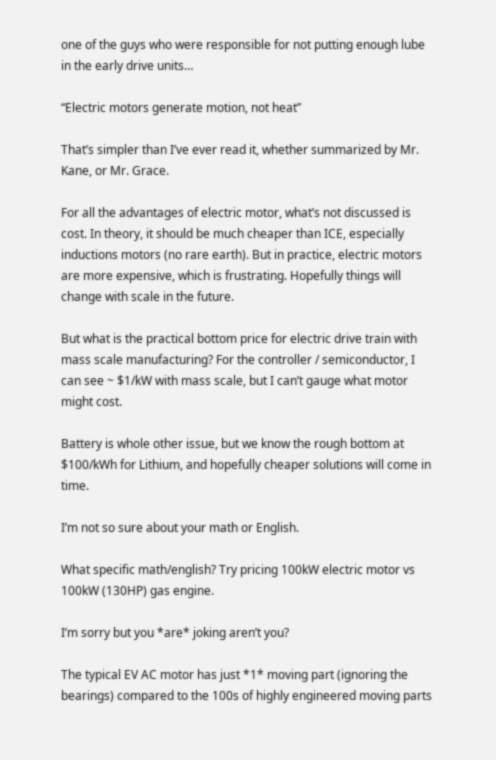one of the guys who were responsible for not putting enough lube in the early drive units…

“Electric motors generate motion, not heat”

That’s simpler than I’ve ever read it, whether summarized by Mr. Kane, or Mr. Grace.

For all the advantages of electric motor, what’s not discussed is cost. In theory, it should be much cheaper than ICE, especially inductions motors (no rare earth). But in practice, electric motors are more expensive, which is frustrating. Hopefully things will change with scale in the future.

But what is the practical bottom price for electric drive train with mass scale manufacturing? For the controller / semiconductor, I can see ~ $1/kW with mass scale, but I can’t gauge what motor might cost.

Battery is whole other issue, but we know the rough bottom at $100/kWh for Lithium, and hopefully cheaper solutions will come in time.

I’m not so sure about your math or English.

What specific math/english? Try pricing 100kW electric motor vs 100kW (130HP) gas engine.

I’m sorry but you *are* joking aren’t you?

The typical EV AC motor has just *1* moving part (ignoring the bearings) compared to the 100s of highly engineered moving parts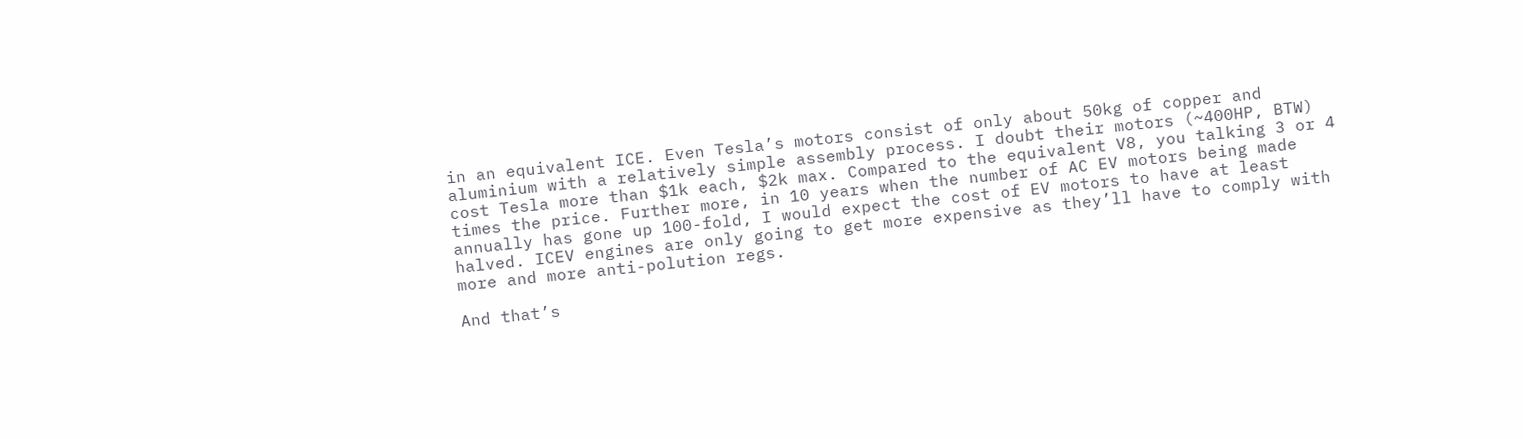in an equivalent ICE. Even Tesla’s motors consist of only about 50kg of copper and aluminium with a relatively simple assembly process. I doubt their motors (~400HP, BTW) cost Tesla more than $1k each, $2k max. Compared to the equivalent V8, you talking 3 or 4 times the price. Further more, in 10 years when the number of AC EV motors being made annually has gone up 100-fold, I would expect the cost of EV motors to have at least halved. ICEV engines are only going to get more expensive as they’ll have to comply with more and more anti-polution regs.

And that’s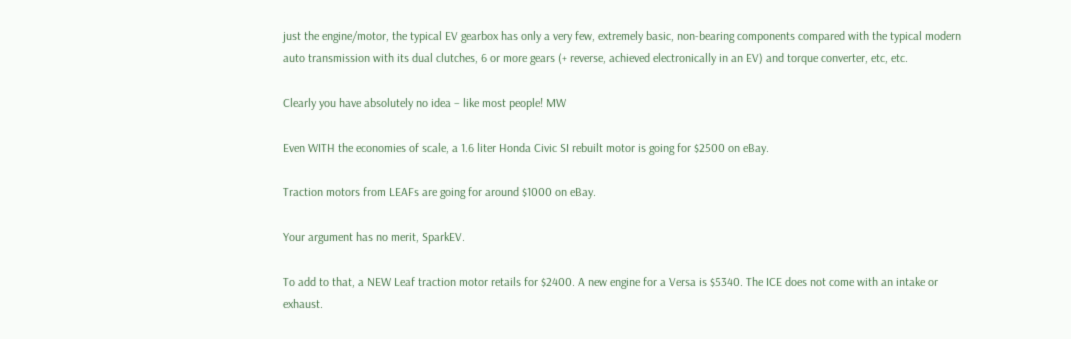just the engine/motor, the typical EV gearbox has only a very few, extremely basic, non-bearing components compared with the typical modern auto transmission with its dual clutches, 6 or more gears (+ reverse, achieved electronically in an EV) and torque converter, etc, etc.

Clearly you have absolutely no idea – like most people! MW

Even WITH the economies of scale, a 1.6 liter Honda Civic SI rebuilt motor is going for $2500 on eBay.

Traction motors from LEAFs are going for around $1000 on eBay.

Your argument has no merit, SparkEV.

To add to that, a NEW Leaf traction motor retails for $2400. A new engine for a Versa is $5340. The ICE does not come with an intake or exhaust.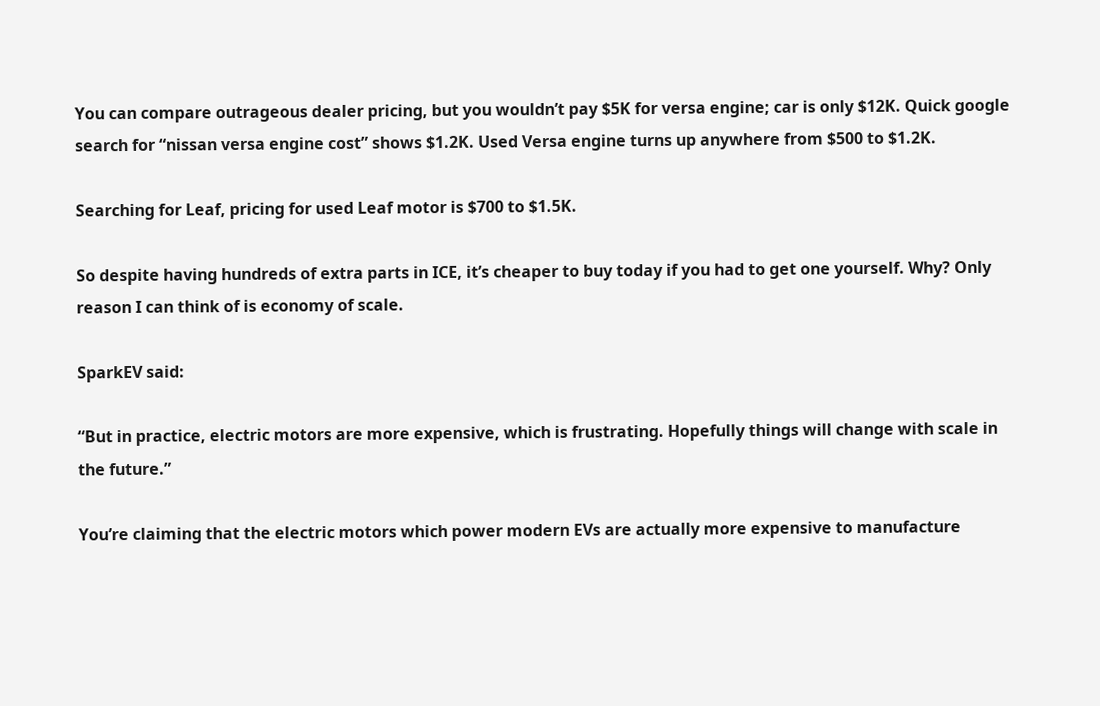You can compare outrageous dealer pricing, but you wouldn’t pay $5K for versa engine; car is only $12K. Quick google search for “nissan versa engine cost” shows $1.2K. Used Versa engine turns up anywhere from $500 to $1.2K.

Searching for Leaf, pricing for used Leaf motor is $700 to $1.5K.

So despite having hundreds of extra parts in ICE, it’s cheaper to buy today if you had to get one yourself. Why? Only reason I can think of is economy of scale.

SparkEV said:

“But in practice, electric motors are more expensive, which is frustrating. Hopefully things will change with scale in the future.”

You’re claiming that the electric motors which power modern EVs are actually more expensive to manufacture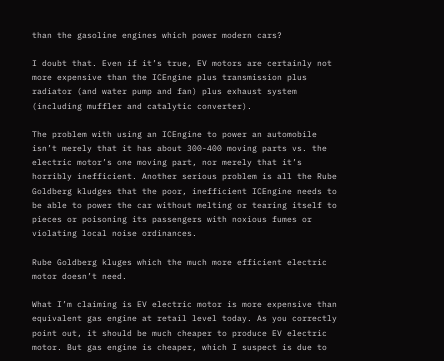than the gasoline engines which power modern cars?

I doubt that. Even if it’s true, EV motors are certainly not more expensive than the ICEngine plus transmission plus radiator (and water pump and fan) plus exhaust system (including muffler and catalytic converter).

The problem with using an ICEngine to power an automobile isn’t merely that it has about 300-400 moving parts vs. the electric motor’s one moving part, nor merely that it’s horribly inefficient. Another serious problem is all the Rube Goldberg kludges that the poor, inefficient ICEngine needs to be able to power the car without melting or tearing itself to pieces or poisoning its passengers with noxious fumes or violating local noise ordinances.

Rube Goldberg kluges which the much more efficient electric motor doesn’t need.

What I’m claiming is EV electric motor is more expensive than equivalent gas engine at retail level today. As you correctly point out, it should be much cheaper to produce EV electric motor. But gas engine is cheaper, which I suspect is due to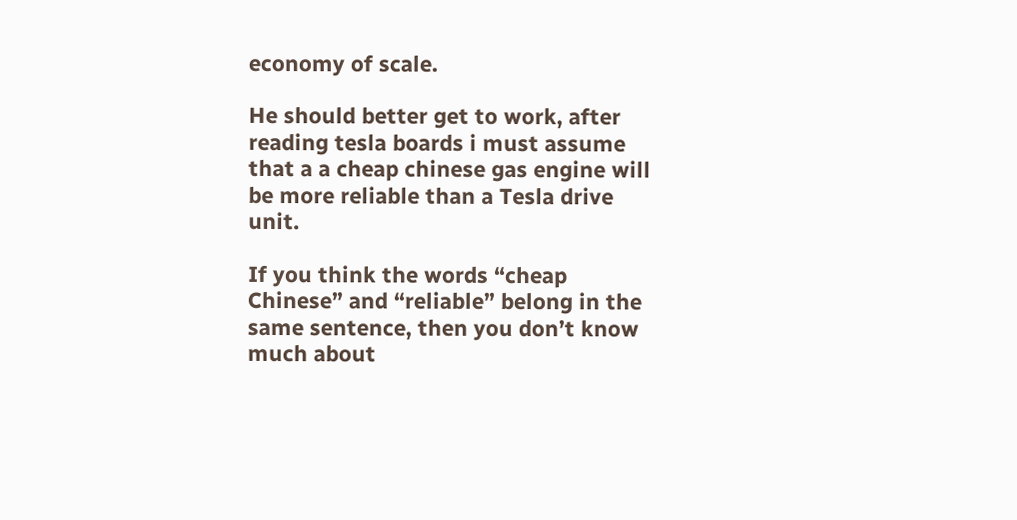economy of scale.

He should better get to work, after reading tesla boards i must assume that a a cheap chinese gas engine will be more reliable than a Tesla drive unit.

If you think the words “cheap Chinese” and “reliable” belong in the same sentence, then you don’t know much about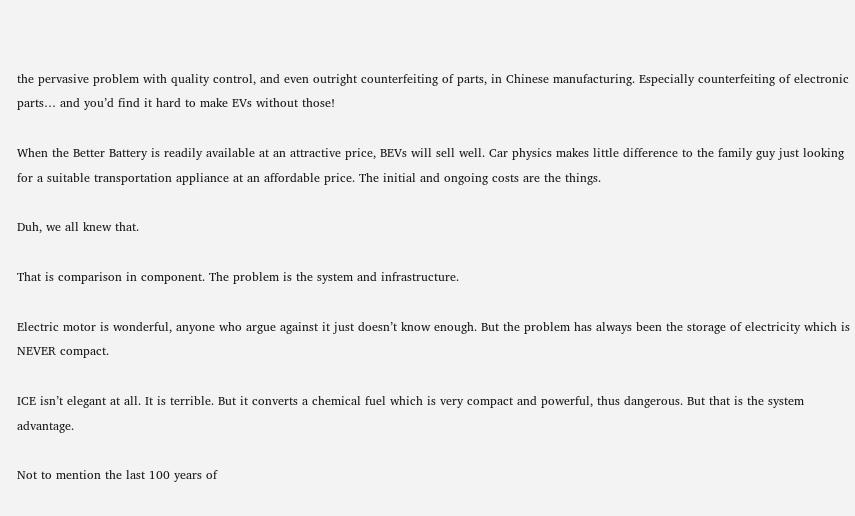the pervasive problem with quality control, and even outright counterfeiting of parts, in Chinese manufacturing. Especially counterfeiting of electronic parts… and you’d find it hard to make EVs without those!

When the Better Battery is readily available at an attractive price, BEVs will sell well. Car physics makes little difference to the family guy just looking for a suitable transportation appliance at an affordable price. The initial and ongoing costs are the things.

Duh, we all knew that.

That is comparison in component. The problem is the system and infrastructure.

Electric motor is wonderful, anyone who argue against it just doesn’t know enough. But the problem has always been the storage of electricity which is NEVER compact.

ICE isn’t elegant at all. It is terrible. But it converts a chemical fuel which is very compact and powerful, thus dangerous. But that is the system advantage.

Not to mention the last 100 years of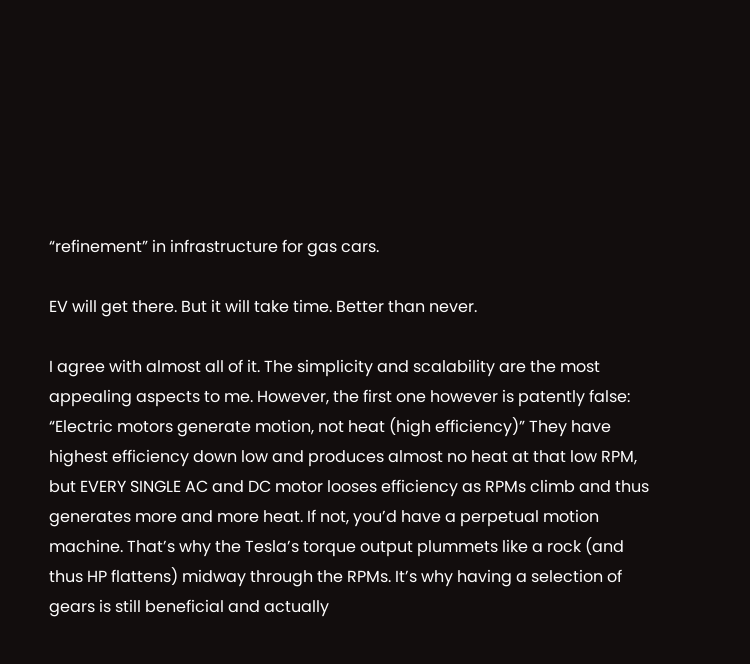“refinement” in infrastructure for gas cars.

EV will get there. But it will take time. Better than never.

I agree with almost all of it. The simplicity and scalability are the most appealing aspects to me. However, the first one however is patently false: “Electric motors generate motion, not heat (high efficiency)” They have highest efficiency down low and produces almost no heat at that low RPM, but EVERY SINGLE AC and DC motor looses efficiency as RPMs climb and thus generates more and more heat. If not, you’d have a perpetual motion machine. That’s why the Tesla’s torque output plummets like a rock (and thus HP flattens) midway through the RPMs. It’s why having a selection of gears is still beneficial and actually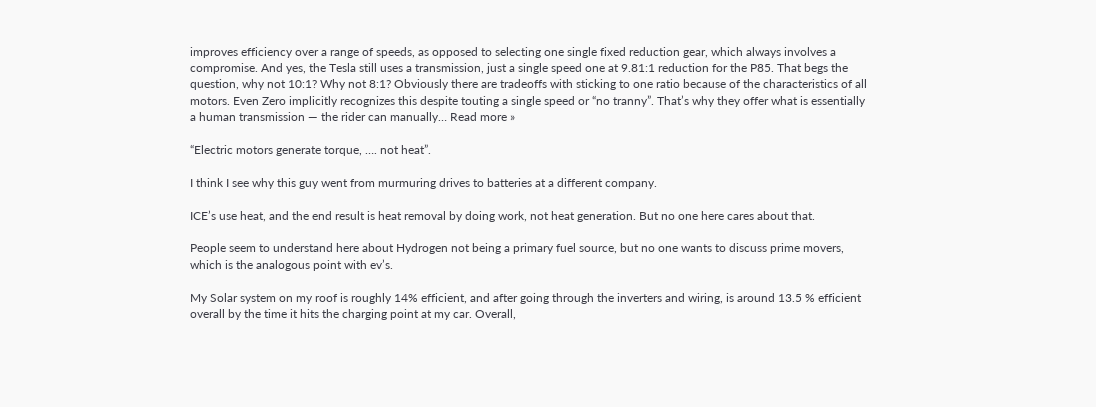improves efficiency over a range of speeds, as opposed to selecting one single fixed reduction gear, which always involves a compromise. And yes, the Tesla still uses a transmission, just a single speed one at 9.81:1 reduction for the P85. That begs the question, why not 10:1? Why not 8:1? Obviously there are tradeoffs with sticking to one ratio because of the characteristics of all motors. Even Zero implicitly recognizes this despite touting a single speed or “no tranny”. That’s why they offer what is essentially a human transmission — the rider can manually… Read more »

“Electric motors generate torque, …. not heat”.

I think I see why this guy went from murmuring drives to batteries at a different company.

ICE’s use heat, and the end result is heat removal by doing work, not heat generation. But no one here cares about that.

People seem to understand here about Hydrogen not being a primary fuel source, but no one wants to discuss prime movers, which is the analogous point with ev’s.

My Solar system on my roof is roughly 14% efficient, and after going through the inverters and wiring, is around 13.5 % efficient overall by the time it hits the charging point at my car. Overall,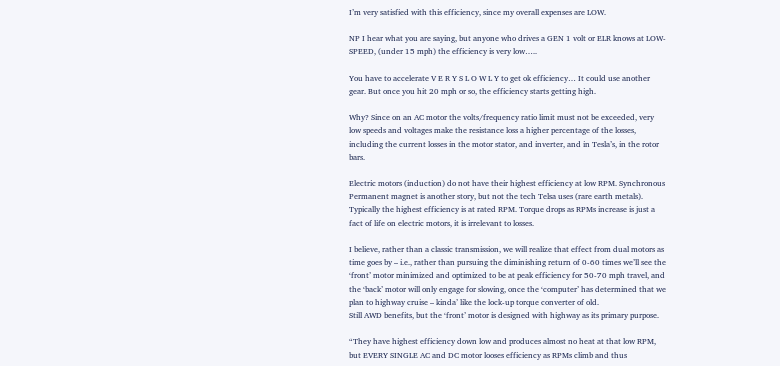I’m very satisfied with this efficiency, since my overall expenses are LOW.

NP I hear what you are saying, but anyone who drives a GEN 1 volt or ELR knows at LOW-SPEED, (under 15 mph) the efficiency is very low…..

You have to accelerate V E R Y S L O W L Y to get ok efficiency… It could use another gear. But once you hit 20 mph or so, the efficiency starts getting high.

Why? Since on an AC motor the volts/frequency ratio limit must not be exceeded, very low speeds and voltages make the resistance loss a higher percentage of the losses, including the current losses in the motor stator, and inverter, and in Tesla’s, in the rotor bars.

Electric motors (induction) do not have their highest efficiency at low RPM. Synchronous Permanent magnet is another story, but not the tech Telsa uses (rare earth metals). Typically the highest efficiency is at rated RPM. Torque drops as RPMs increase is just a fact of life on electric motors, it is irrelevant to losses.

I believe, rather than a classic transmission, we will realize that effect from dual motors as time goes by – i.e., rather than pursuing the diminishing return of 0-60 times we’ll see the ‘front’ motor minimized and optimized to be at peak efficiency for 50-70 mph travel, and the ‘back’ motor will only engage for slowing, once the ‘computer’ has determined that we plan to highway cruise – kinda’ like the lock-up torque converter of old.
Still AWD benefits, but the ‘front’ motor is designed with highway as its primary purpose.

“They have highest efficiency down low and produces almost no heat at that low RPM, but EVERY SINGLE AC and DC motor looses efficiency as RPMs climb and thus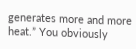generates more and more heat.” You obviously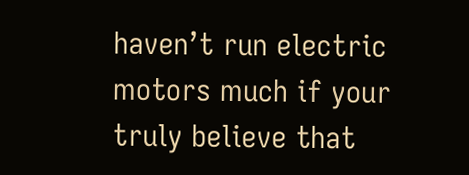haven’t run electric motors much if your truly believe that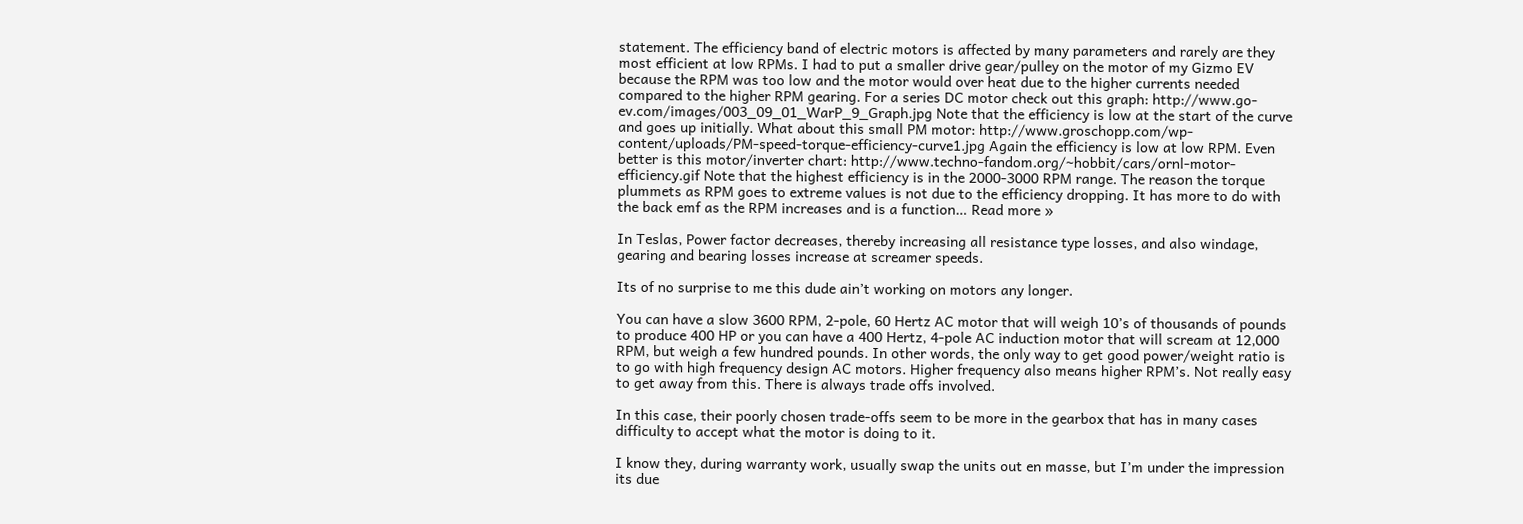statement. The efficiency band of electric motors is affected by many parameters and rarely are they most efficient at low RPMs. I had to put a smaller drive gear/pulley on the motor of my Gizmo EV because the RPM was too low and the motor would over heat due to the higher currents needed compared to the higher RPM gearing. For a series DC motor check out this graph: http://www.go-ev.com/images/003_09_01_WarP_9_Graph.jpg Note that the efficiency is low at the start of the curve and goes up initially. What about this small PM motor: http://www.groschopp.com/wp-content/uploads/PM-speed-torque-efficiency-curve1.jpg Again the efficiency is low at low RPM. Even better is this motor/inverter chart: http://www.techno-fandom.org/~hobbit/cars/ornl-motor-efficiency.gif Note that the highest efficiency is in the 2000-3000 RPM range. The reason the torque plummets as RPM goes to extreme values is not due to the efficiency dropping. It has more to do with the back emf as the RPM increases and is a function… Read more »

In Teslas, Power factor decreases, thereby increasing all resistance type losses, and also windage, gearing and bearing losses increase at screamer speeds.

Its of no surprise to me this dude ain’t working on motors any longer.

You can have a slow 3600 RPM, 2-pole, 60 Hertz AC motor that will weigh 10’s of thousands of pounds to produce 400 HP or you can have a 400 Hertz, 4-pole AC induction motor that will scream at 12,000 RPM, but weigh a few hundred pounds. In other words, the only way to get good power/weight ratio is to go with high frequency design AC motors. Higher frequency also means higher RPM’s. Not really easy to get away from this. There is always trade offs involved.

In this case, their poorly chosen trade-offs seem to be more in the gearbox that has in many cases difficulty to accept what the motor is doing to it.

I know they, during warranty work, usually swap the units out en masse, but I’m under the impression its due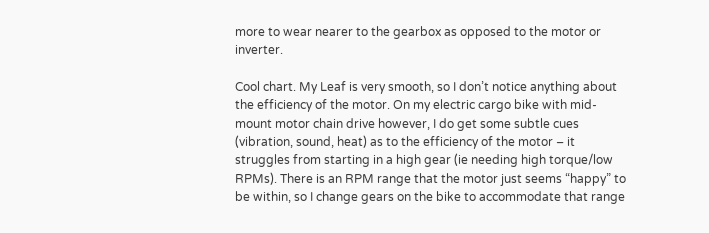more to wear nearer to the gearbox as opposed to the motor or inverter.

Cool chart. My Leaf is very smooth, so I don’t notice anything about the efficiency of the motor. On my electric cargo bike with mid-mount motor chain drive however, I do get some subtle cues (vibration, sound, heat) as to the efficiency of the motor – it struggles from starting in a high gear (ie needing high torque/low RPMs). There is an RPM range that the motor just seems “happy” to be within, so I change gears on the bike to accommodate that range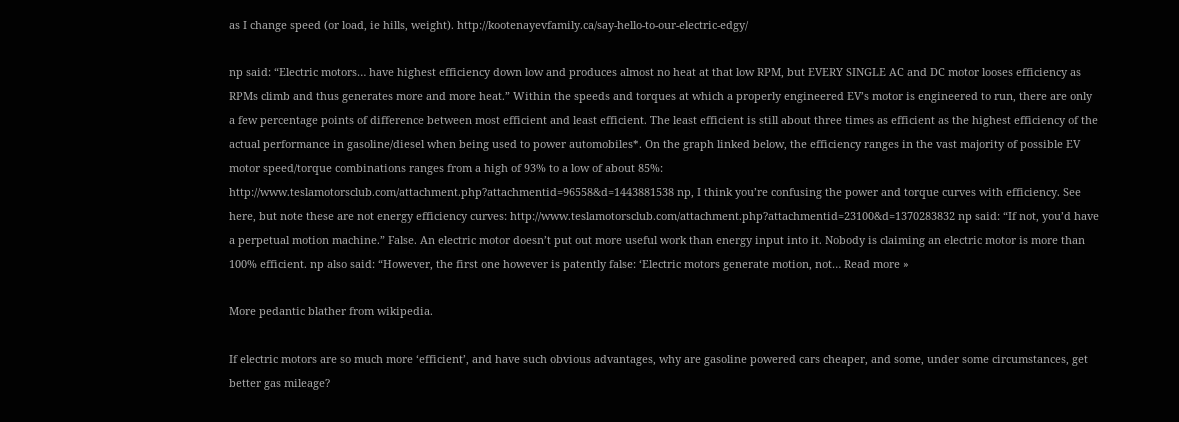as I change speed (or load, ie hills, weight). http://kootenayevfamily.ca/say-hello-to-our-electric-edgy/

np said: “Electric motors… have highest efficiency down low and produces almost no heat at that low RPM, but EVERY SINGLE AC and DC motor looses efficiency as RPMs climb and thus generates more and more heat.” Within the speeds and torques at which a properly engineered EV’s motor is engineered to run, there are only a few percentage points of difference between most efficient and least efficient. The least efficient is still about three times as efficient as the highest efficiency of the actual performance in gasoline/diesel when being used to power automobiles*. On the graph linked below, the efficiency ranges in the vast majority of possible EV motor speed/torque combinations ranges from a high of 93% to a low of about 85%: http://www.teslamotorsclub.com/attachment.php?attachmentid=96558&d=1443881538 np, I think you’re confusing the power and torque curves with efficiency. See here, but note these are not energy efficiency curves: http://www.teslamotorsclub.com/attachment.php?attachmentid=23100&d=1370283832 np said: “If not, you’d have a perpetual motion machine.” False. An electric motor doesn’t put out more useful work than energy input into it. Nobody is claiming an electric motor is more than 100% efficient. np also said: “However, the first one however is patently false: ‘Electric motors generate motion, not… Read more »

More pedantic blather from wikipedia.

If electric motors are so much more ‘efficient’, and have such obvious advantages, why are gasoline powered cars cheaper, and some, under some circumstances, get better gas mileage?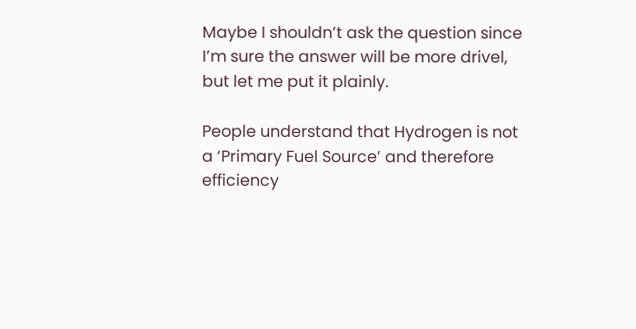Maybe I shouldn’t ask the question since I’m sure the answer will be more drivel, but let me put it plainly.

People understand that Hydrogen is not a ‘Primary Fuel Source’ and therefore efficiency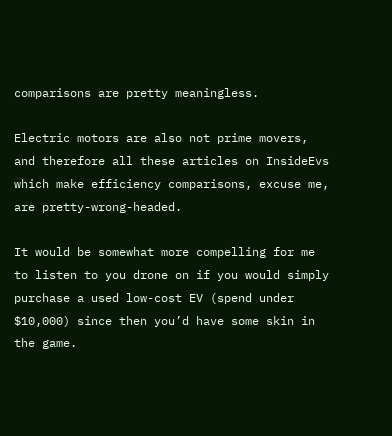comparisons are pretty meaningless.

Electric motors are also not prime movers, and therefore all these articles on InsideEvs which make efficiency comparisons, excuse me, are pretty-wrong-headed.

It would be somewhat more compelling for me to listen to you drone on if you would simply purchase a used low-cost EV (spend under $10,000) since then you’d have some skin in the game.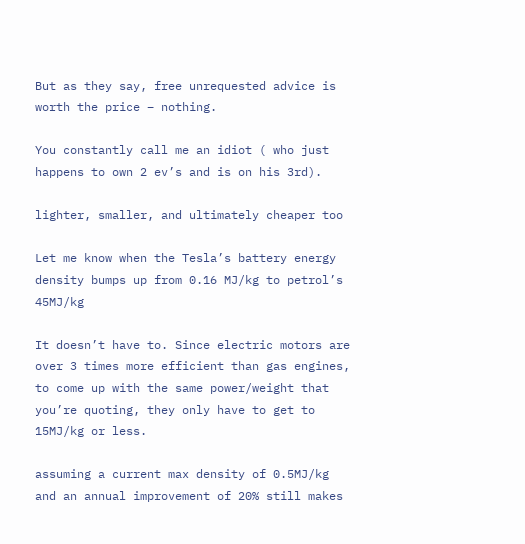But as they say, free unrequested advice is worth the price – nothing.

You constantly call me an idiot ( who just happens to own 2 ev’s and is on his 3rd).

lighter, smaller, and ultimately cheaper too

Let me know when the Tesla’s battery energy density bumps up from 0.16 MJ/kg to petrol’s 45MJ/kg

It doesn’t have to. Since electric motors are over 3 times more efficient than gas engines, to come up with the same power/weight that you’re quoting, they only have to get to 15MJ/kg or less.

assuming a current max density of 0.5MJ/kg and an annual improvement of 20% still makes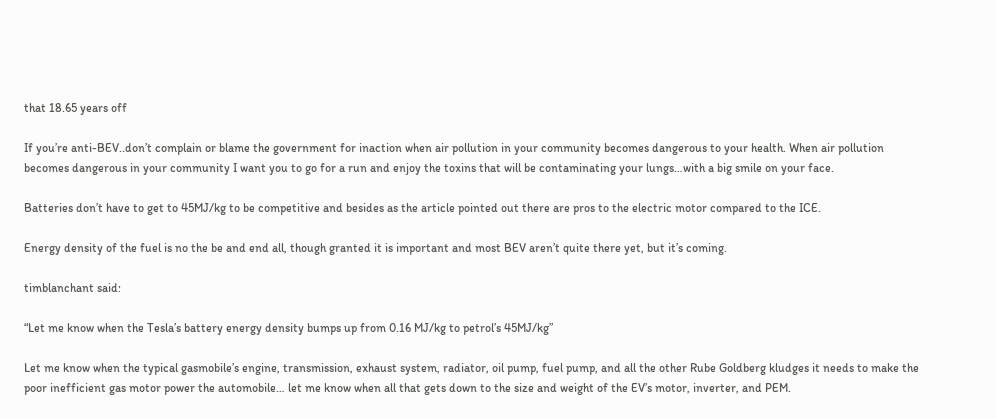that 18.65 years off

If you’re anti-BEV..don’t complain or blame the government for inaction when air pollution in your community becomes dangerous to your health. When air pollution becomes dangerous in your community I want you to go for a run and enjoy the toxins that will be contaminating your lungs…with a big smile on your face.

Batteries don’t have to get to 45MJ/kg to be competitive and besides as the article pointed out there are pros to the electric motor compared to the ICE.

Energy density of the fuel is no the be and end all, though granted it is important and most BEV aren’t quite there yet, but it’s coming.

timblanchant said:

“Let me know when the Tesla’s battery energy density bumps up from 0.16 MJ/kg to petrol’s 45MJ/kg”

Let me know when the typical gasmobile’s engine, transmission, exhaust system, radiator, oil pump, fuel pump, and all the other Rube Goldberg kludges it needs to make the poor inefficient gas motor power the automobile… let me know when all that gets down to the size and weight of the EV’s motor, inverter, and PEM.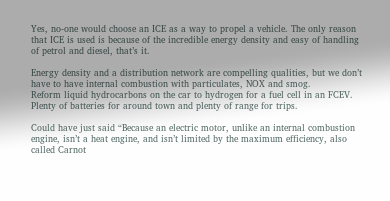Yes, no-one would choose an ICE as a way to propel a vehicle. The only reason that ICE is used is because of the incredible energy density and easy of handling of petrol and diesel, that’s it.

Energy density and a distribution network are compelling qualities, but we don’t have to have internal combustion with particulates, NOX and smog.
Reform liquid hydrocarbons on the car to hydrogen for a fuel cell in an FCEV. Plenty of batteries for around town and plenty of range for trips.

Could have just said “Because an electric motor, unlike an internal combustion engine, isn’t a heat engine, and isn’t limited by the maximum efficiency, also called Carnot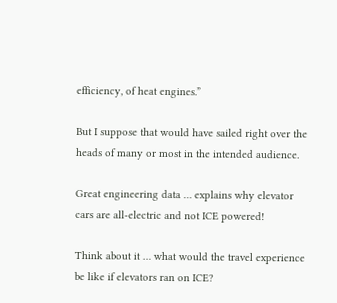efficiency, of heat engines.”

But I suppose that would have sailed right over the heads of many or most in the intended audience.

Great engineering data … explains why elevator cars are all-electric and not ICE powered!

Think about it … what would the travel experience be like if elevators ran on ICE?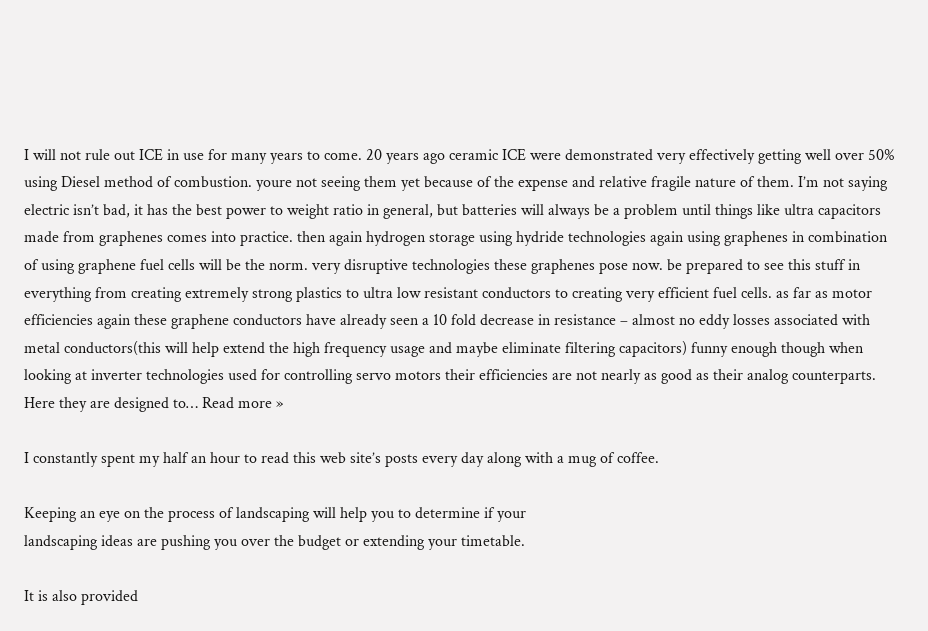I will not rule out ICE in use for many years to come. 20 years ago ceramic ICE were demonstrated very effectively getting well over 50% using Diesel method of combustion. youre not seeing them yet because of the expense and relative fragile nature of them. I’m not saying electric isn’t bad, it has the best power to weight ratio in general, but batteries will always be a problem until things like ultra capacitors made from graphenes comes into practice. then again hydrogen storage using hydride technologies again using graphenes in combination of using graphene fuel cells will be the norm. very disruptive technologies these graphenes pose now. be prepared to see this stuff in everything from creating extremely strong plastics to ultra low resistant conductors to creating very efficient fuel cells. as far as motor efficiencies again these graphene conductors have already seen a 10 fold decrease in resistance – almost no eddy losses associated with metal conductors(this will help extend the high frequency usage and maybe eliminate filtering capacitors) funny enough though when looking at inverter technologies used for controlling servo motors their efficiencies are not nearly as good as their analog counterparts. Here they are designed to… Read more »

I constantly spent my half an hour to read this web site’s posts every day along with a mug of coffee.

Keeping an eye on the process of landscaping will help you to determine if your
landscaping ideas are pushing you over the budget or extending your timetable.

It is also provided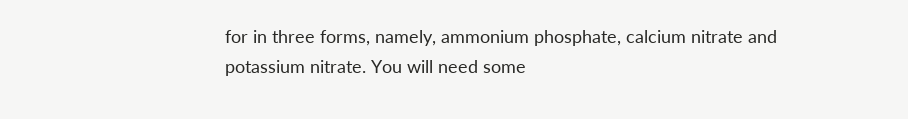for in three forms, namely, ammonium phosphate, calcium nitrate and
potassium nitrate. You will need some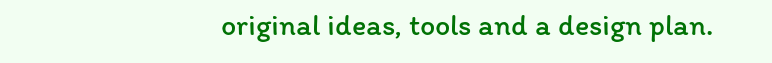original ideas, tools and a design plan.